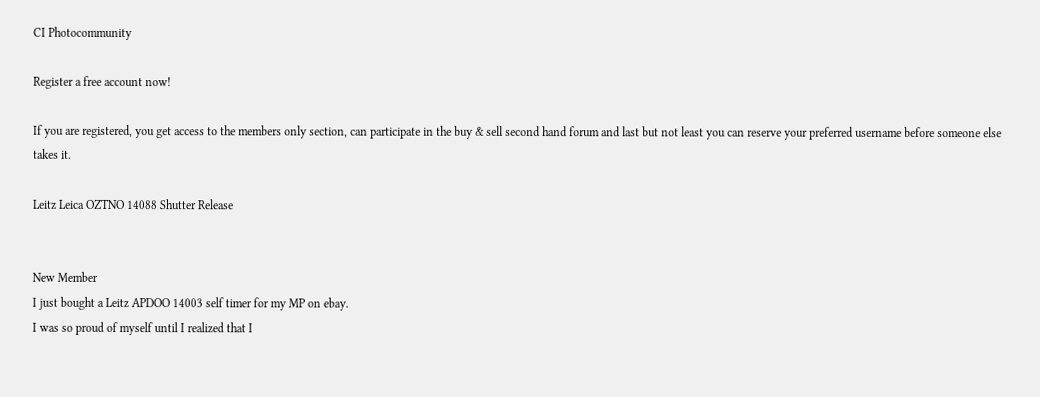CI Photocommunity

Register a free account now!

If you are registered, you get access to the members only section, can participate in the buy & sell second hand forum and last but not least you can reserve your preferred username before someone else takes it.

Leitz Leica OZTNO 14088 Shutter Release


New Member
I just bought a Leitz APDOO 14003 self timer for my MP on ebay.
I was so proud of myself until I realized that I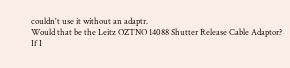couldn't use it without an adaptr.
Would that be the Leitz OZTNO 14088 Shutter Release Cable Adaptor?
If I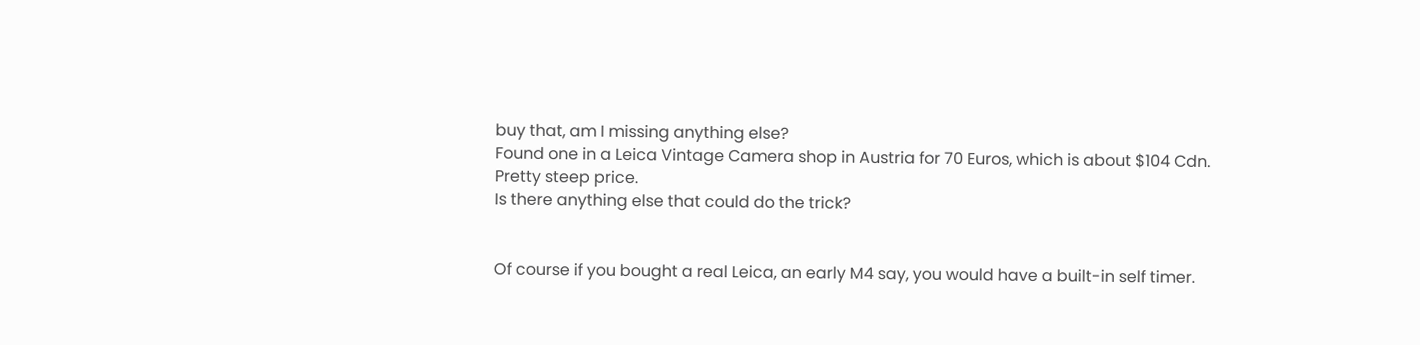buy that, am I missing anything else?
Found one in a Leica Vintage Camera shop in Austria for 70 Euros, which is about $104 Cdn.
Pretty steep price.
Is there anything else that could do the trick?


Of course if you bought a real Leica, an early M4 say, you would have a built-in self timer.